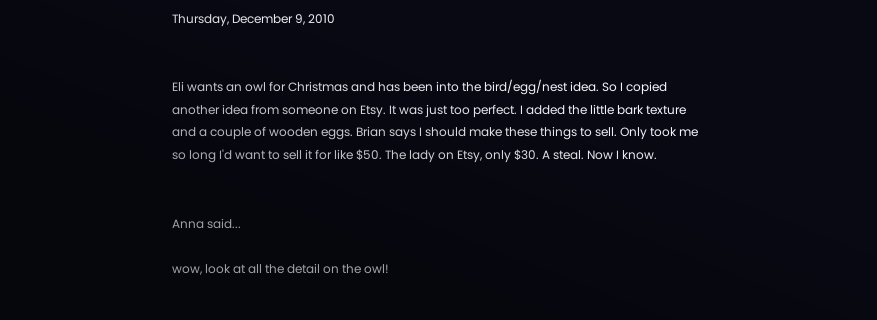Thursday, December 9, 2010


Eli wants an owl for Christmas and has been into the bird/egg/nest idea. So I copied another idea from someone on Etsy. It was just too perfect. I added the little bark texture and a couple of wooden eggs. Brian says I should make these things to sell. Only took me so long I'd want to sell it for like $50. The lady on Etsy, only $30. A steal. Now I know.


Anna said...

wow, look at all the detail on the owl!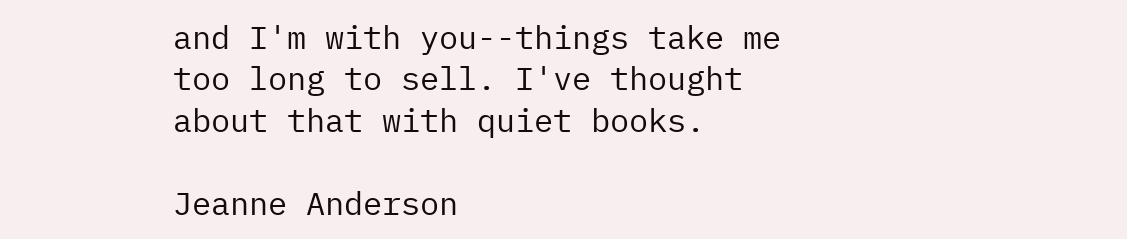and I'm with you--things take me too long to sell. I've thought about that with quiet books.

Jeanne Anderson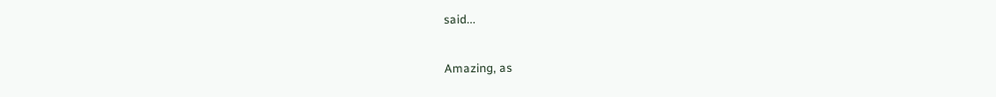said...

Amazing, as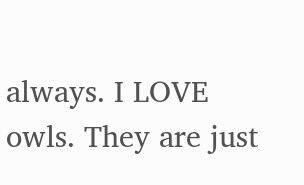always. I LOVE owls. They are just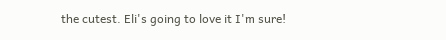the cutest. Eli's going to love it I'm sure!